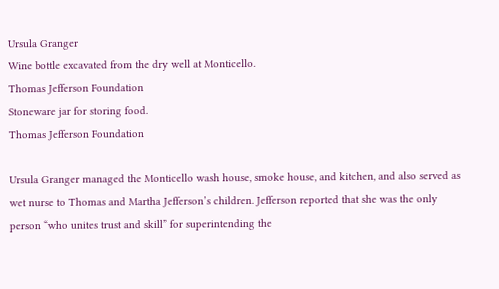Ursula Granger
Wine bottle excavated from the dry well at Monticello.
Thomas Jefferson Foundation
Stoneware jar for storing food.
Thomas Jefferson Foundation

Ursula Granger managed the Monticello wash house, smoke house, and kitchen, and also served as wet nurse to Thomas and Martha Jefferson’s children. Jefferson reported that she was the only person “who unites trust and skill” for superintending the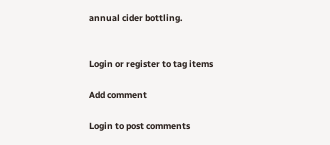annual cider bottling.


Login or register to tag items

Add comment

Login to post comments